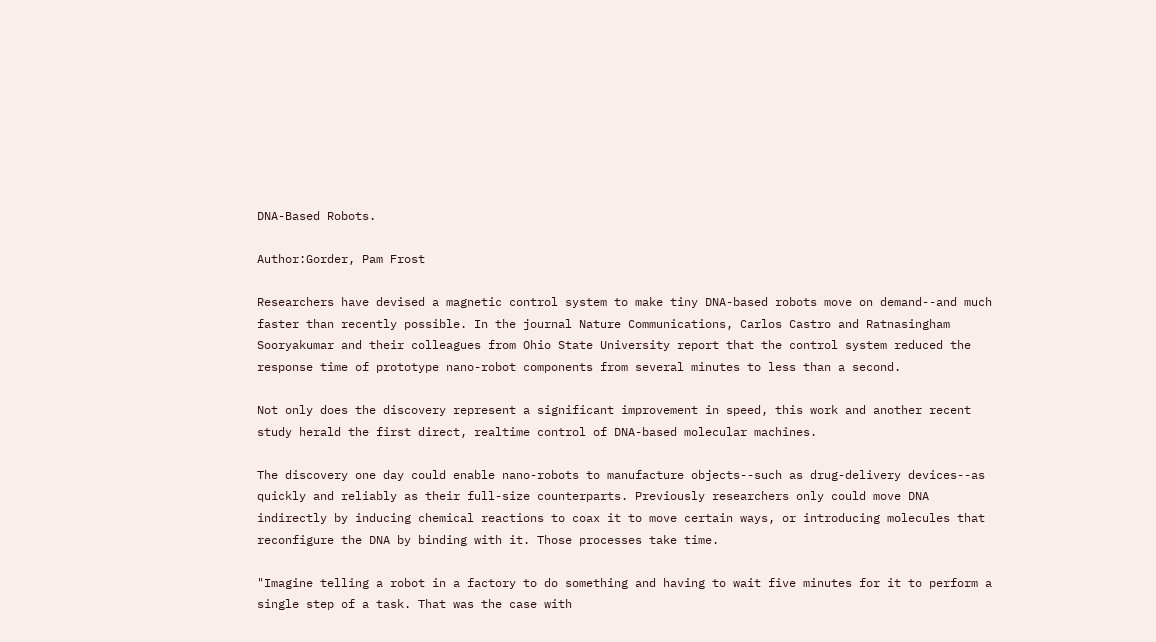DNA-Based Robots.

Author:Gorder, Pam Frost

Researchers have devised a magnetic control system to make tiny DNA-based robots move on demand--and much faster than recently possible. In the journal Nature Communications, Carlos Castro and Ratnasingham Sooryakumar and their colleagues from Ohio State University report that the control system reduced the response time of prototype nano-robot components from several minutes to less than a second.

Not only does the discovery represent a significant improvement in speed, this work and another recent study herald the first direct, realtime control of DNA-based molecular machines.

The discovery one day could enable nano-robots to manufacture objects--such as drug-delivery devices--as quickly and reliably as their full-size counterparts. Previously researchers only could move DNA indirectly by inducing chemical reactions to coax it to move certain ways, or introducing molecules that reconfigure the DNA by binding with it. Those processes take time.

"Imagine telling a robot in a factory to do something and having to wait five minutes for it to perform a single step of a task. That was the case with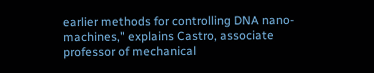earlier methods for controlling DNA nano-machines," explains Castro, associate professor of mechanical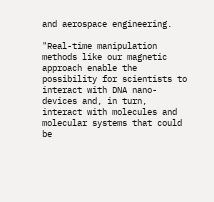and aerospace engineering.

"Real-time manipulation methods like our magnetic approach enable the possibility for scientists to interact with DNA nano-devices and, in turn, interact with molecules and molecular systems that could be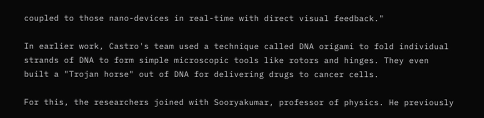coupled to those nano-devices in real-time with direct visual feedback."

In earlier work, Castro's team used a technique called DNA origami to fold individual strands of DNA to form simple microscopic tools like rotors and hinges. They even built a "Trojan horse" out of DNA for delivering drugs to cancer cells.

For this, the researchers joined with Sooryakumar, professor of physics. He previously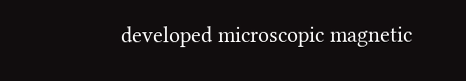developed microscopic magnetic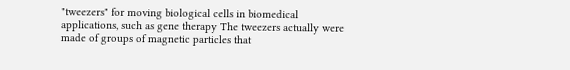"tweezers" for moving biological cells in biomedical applications, such as gene therapy The tweezers actually were made of groups of magnetic particles that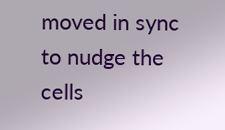moved in sync to nudge the cells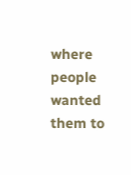where people wanted them to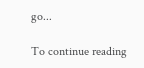go...

To continue reading